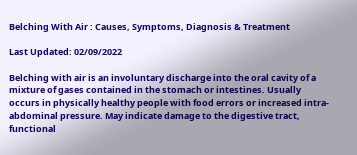Belching With Air : Causes, Symptoms, Diagnosis & Treatment

Last Updated: 02/09/2022

Belching with air is an involuntary discharge into the oral cavity of a mixture of gases contained in the stomach or intestines. Usually occurs in physically healthy people with food errors or increased intra-abdominal pressure. May indicate damage to the digestive tract, functional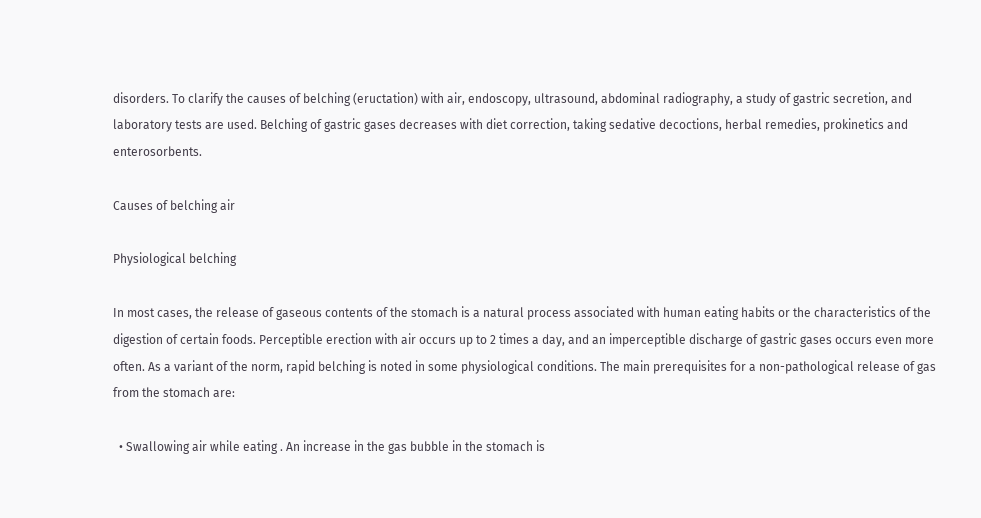disorders. To clarify the causes of belching (eructation) with air, endoscopy, ultrasound, abdominal radiography, a study of gastric secretion, and laboratory tests are used. Belching of gastric gases decreases with diet correction, taking sedative decoctions, herbal remedies, prokinetics and enterosorbents.

Causes of belching air

Physiological belching

In most cases, the release of gaseous contents of the stomach is a natural process associated with human eating habits or the characteristics of the digestion of certain foods. Perceptible erection with air occurs up to 2 times a day, and an imperceptible discharge of gastric gases occurs even more often. As a variant of the norm, rapid belching is noted in some physiological conditions. The main prerequisites for a non-pathological release of gas from the stomach are:

  • Swallowing air while eating . An increase in the gas bubble in the stomach is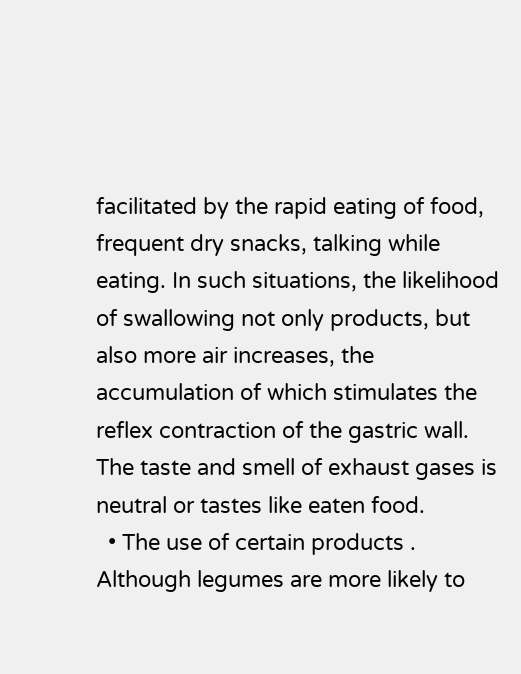facilitated by the rapid eating of food, frequent dry snacks, talking while eating. In such situations, the likelihood of swallowing not only products, but also more air increases, the accumulation of which stimulates the reflex contraction of the gastric wall. The taste and smell of exhaust gases is neutral or tastes like eaten food.
  • The use of certain products . Although legumes are more likely to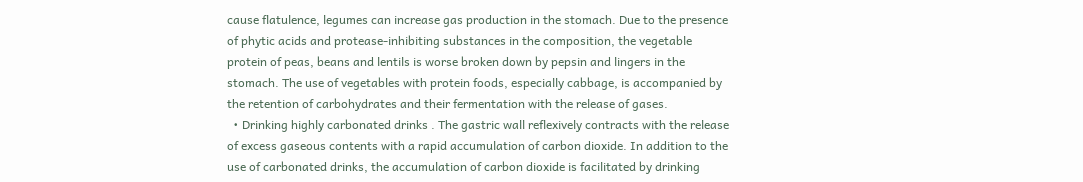cause flatulence, legumes can increase gas production in the stomach. Due to the presence of phytic acids and protease-inhibiting substances in the composition, the vegetable protein of peas, beans and lentils is worse broken down by pepsin and lingers in the stomach. The use of vegetables with protein foods, especially cabbage, is accompanied by the retention of carbohydrates and their fermentation with the release of gases.
  • Drinking highly carbonated drinks . The gastric wall reflexively contracts with the release of excess gaseous contents with a rapid accumulation of carbon dioxide. In addition to the use of carbonated drinks, the accumulation of carbon dioxide is facilitated by drinking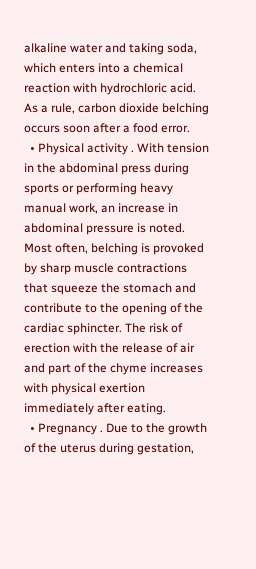alkaline water and taking soda, which enters into a chemical reaction with hydrochloric acid. As a rule, carbon dioxide belching occurs soon after a food error.
  • Physical activity . With tension in the abdominal press during sports or performing heavy manual work, an increase in abdominal pressure is noted. Most often, belching is provoked by sharp muscle contractions that squeeze the stomach and contribute to the opening of the cardiac sphincter. The risk of erection with the release of air and part of the chyme increases with physical exertion immediately after eating.
  • Pregnancy . Due to the growth of the uterus during gestation,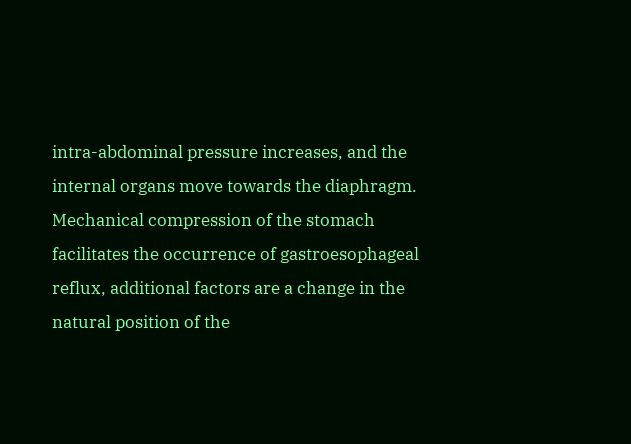intra-abdominal pressure increases, and the internal organs move towards the diaphragm. Mechanical compression of the stomach facilitates the occurrence of gastroesophageal reflux, additional factors are a change in the natural position of the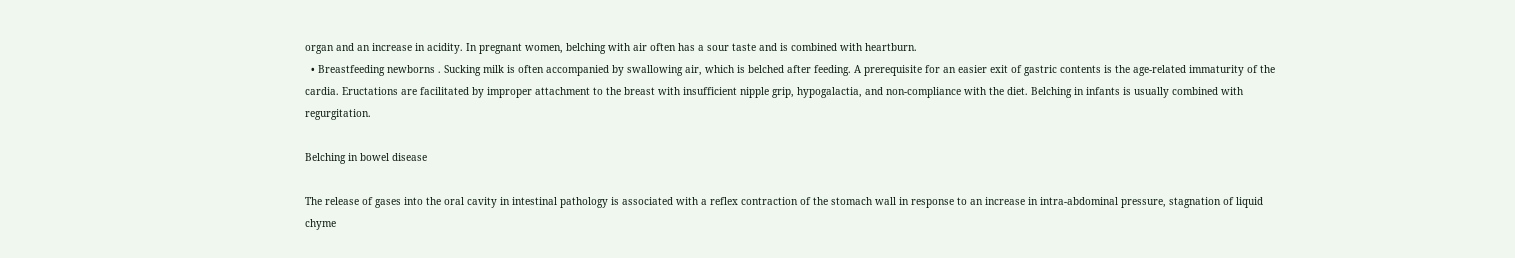organ and an increase in acidity. In pregnant women, belching with air often has a sour taste and is combined with heartburn.
  • Breastfeeding newborns . Sucking milk is often accompanied by swallowing air, which is belched after feeding. A prerequisite for an easier exit of gastric contents is the age-related immaturity of the cardia. Eructations are facilitated by improper attachment to the breast with insufficient nipple grip, hypogalactia, and non-compliance with the diet. Belching in infants is usually combined with regurgitation.

Belching in bowel disease

The release of gases into the oral cavity in intestinal pathology is associated with a reflex contraction of the stomach wall in response to an increase in intra-abdominal pressure, stagnation of liquid chyme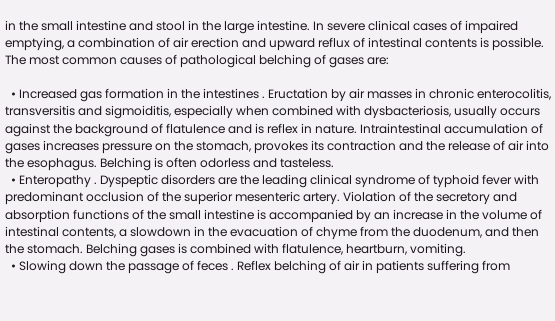in the small intestine and stool in the large intestine. In severe clinical cases of impaired emptying, a combination of air erection and upward reflux of intestinal contents is possible. The most common causes of pathological belching of gases are:

  • Increased gas formation in the intestines . Eructation by air masses in chronic enterocolitis, transversitis and sigmoiditis, especially when combined with dysbacteriosis, usually occurs against the background of flatulence and is reflex in nature. Intraintestinal accumulation of gases increases pressure on the stomach, provokes its contraction and the release of air into the esophagus. Belching is often odorless and tasteless.
  • Enteropathy . Dyspeptic disorders are the leading clinical syndrome of typhoid fever with predominant occlusion of the superior mesenteric artery. Violation of the secretory and absorption functions of the small intestine is accompanied by an increase in the volume of intestinal contents, a slowdown in the evacuation of chyme from the duodenum, and then the stomach. Belching gases is combined with flatulence, heartburn, vomiting.
  • Slowing down the passage of feces . Reflex belching of air in patients suffering from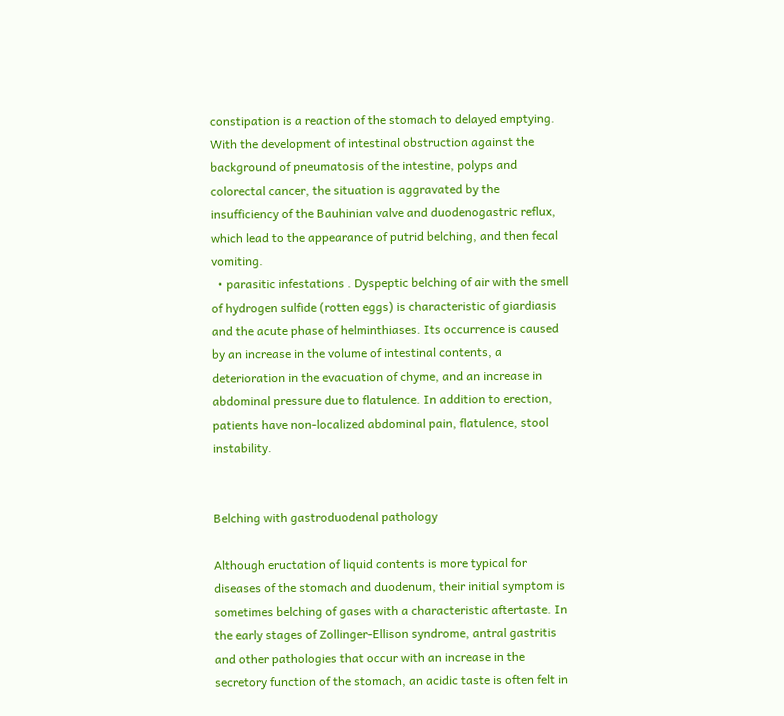constipation is a reaction of the stomach to delayed emptying. With the development of intestinal obstruction against the background of pneumatosis of the intestine, polyps and colorectal cancer, the situation is aggravated by the insufficiency of the Bauhinian valve and duodenogastric reflux, which lead to the appearance of putrid belching, and then fecal vomiting.
  • parasitic infestations . Dyspeptic belching of air with the smell of hydrogen sulfide (rotten eggs) is characteristic of giardiasis and the acute phase of helminthiases. Its occurrence is caused by an increase in the volume of intestinal contents, a deterioration in the evacuation of chyme, and an increase in abdominal pressure due to flatulence. In addition to erection, patients have non-localized abdominal pain, flatulence, stool instability.


Belching with gastroduodenal pathology

Although eructation of liquid contents is more typical for diseases of the stomach and duodenum, their initial symptom is sometimes belching of gases with a characteristic aftertaste. In the early stages of Zollinger-Ellison syndrome, antral gastritis and other pathologies that occur with an increase in the secretory function of the stomach, an acidic taste is often felt in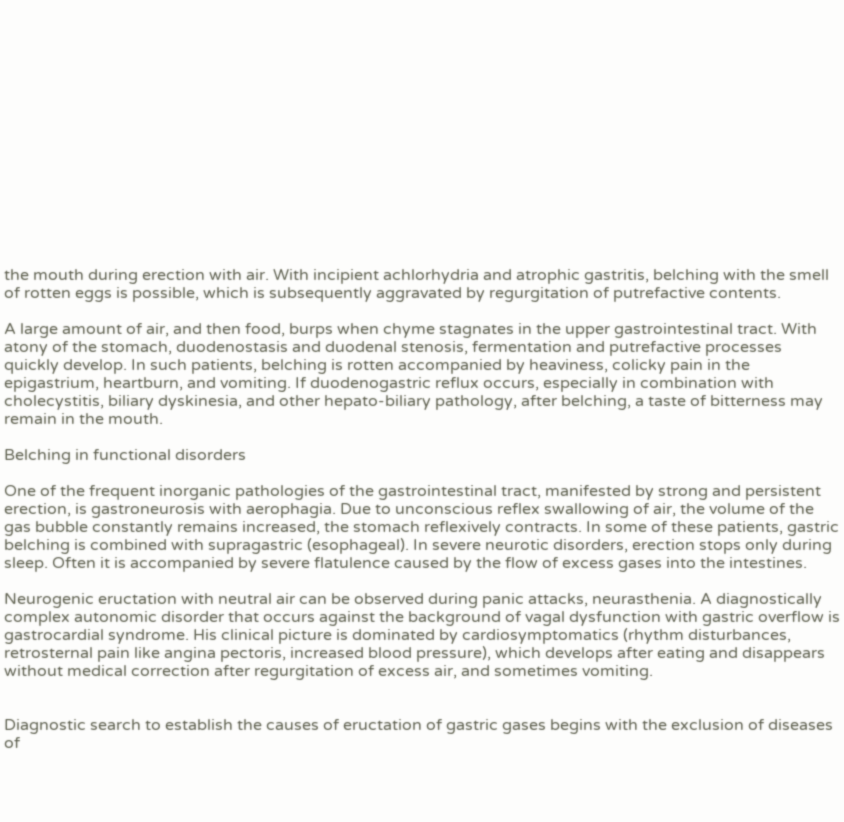the mouth during erection with air. With incipient achlorhydria and atrophic gastritis, belching with the smell of rotten eggs is possible, which is subsequently aggravated by regurgitation of putrefactive contents.

A large amount of air, and then food, burps when chyme stagnates in the upper gastrointestinal tract. With atony of the stomach, duodenostasis and duodenal stenosis, fermentation and putrefactive processes quickly develop. In such patients, belching is rotten accompanied by heaviness, colicky pain in the epigastrium, heartburn, and vomiting. If duodenogastric reflux occurs, especially in combination with cholecystitis, biliary dyskinesia, and other hepato-biliary pathology, after belching, a taste of bitterness may remain in the mouth.

Belching in functional disorders

One of the frequent inorganic pathologies of the gastrointestinal tract, manifested by strong and persistent erection, is gastroneurosis with aerophagia. Due to unconscious reflex swallowing of air, the volume of the gas bubble constantly remains increased, the stomach reflexively contracts. In some of these patients, gastric belching is combined with supragastric (esophageal). In severe neurotic disorders, erection stops only during sleep. Often it is accompanied by severe flatulence caused by the flow of excess gases into the intestines.

Neurogenic eructation with neutral air can be observed during panic attacks, neurasthenia. A diagnostically complex autonomic disorder that occurs against the background of vagal dysfunction with gastric overflow is gastrocardial syndrome. His clinical picture is dominated by cardiosymptomatics (rhythm disturbances, retrosternal pain like angina pectoris, increased blood pressure), which develops after eating and disappears without medical correction after regurgitation of excess air, and sometimes vomiting.


Diagnostic search to establish the causes of eructation of gastric gases begins with the exclusion of diseases of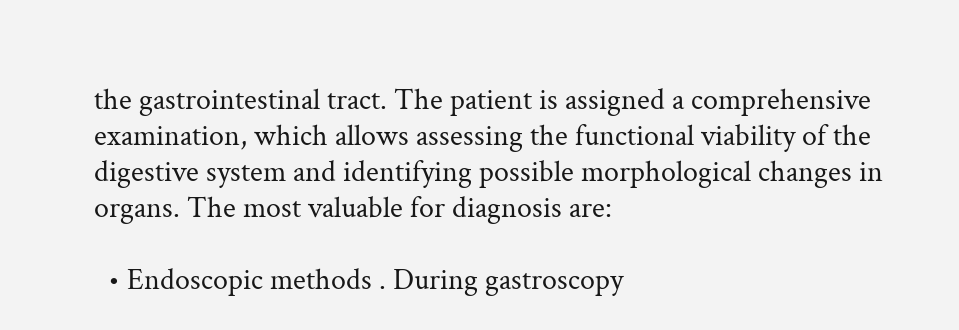the gastrointestinal tract. The patient is assigned a comprehensive examination, which allows assessing the functional viability of the digestive system and identifying possible morphological changes in organs. The most valuable for diagnosis are:

  • Endoscopic methods . During gastroscopy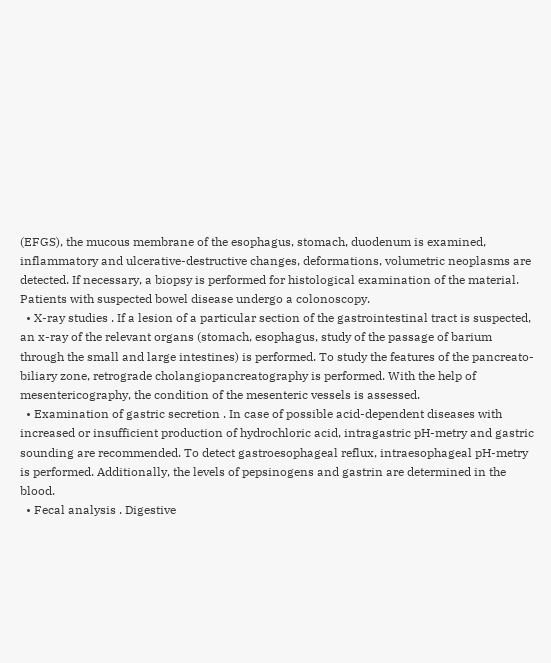(EFGS), the mucous membrane of the esophagus, stomach, duodenum is examined, inflammatory and ulcerative-destructive changes, deformations, volumetric neoplasms are detected. If necessary, a biopsy is performed for histological examination of the material. Patients with suspected bowel disease undergo a colonoscopy.
  • X-ray studies . If a lesion of a particular section of the gastrointestinal tract is suspected, an x-ray of the relevant organs (stomach, esophagus, study of the passage of barium through the small and large intestines) is performed. To study the features of the pancreato-biliary zone, retrograde cholangiopancreatography is performed. With the help of mesentericography, the condition of the mesenteric vessels is assessed.
  • Examination of gastric secretion . In case of possible acid-dependent diseases with increased or insufficient production of hydrochloric acid, intragastric pH-metry and gastric sounding are recommended. To detect gastroesophageal reflux, intraesophageal pH-metry is performed. Additionally, the levels of pepsinogens and gastrin are determined in the blood.
  • Fecal analysis . Digestive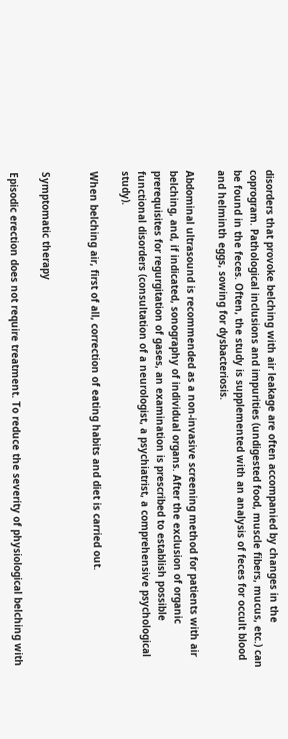disorders that provoke belching with air leakage are often accompanied by changes in the coprogram. Pathological inclusions and impurities (undigested food, muscle fibers, mucus, etc.) can be found in the feces. Often, the study is supplemented with an analysis of feces for occult blood and helminth eggs, sowing for dysbacteriosis.

Abdominal ultrasound is recommended as a non-invasive screening method for patients with air belching, and, if indicated, sonography of individual organs. After the exclusion of organic prerequisites for regurgitation of gases, an examination is prescribed to establish possible functional disorders (consultation of a neurologist, a psychiatrist, a comprehensive psychological study).

When belching air, first of all, correction of eating habits and diet is carried out.


Symptomatic therapy

Episodic erection does not require treatment. To reduce the severity of physiological belching with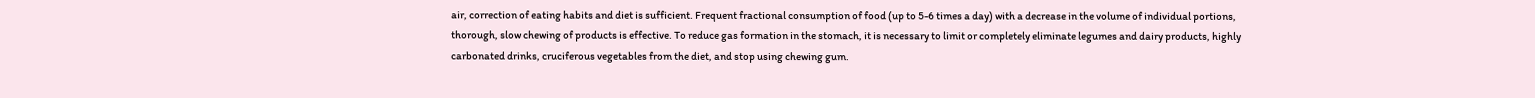air, correction of eating habits and diet is sufficient. Frequent fractional consumption of food (up to 5-6 times a day) with a decrease in the volume of individual portions, thorough, slow chewing of products is effective. To reduce gas formation in the stomach, it is necessary to limit or completely eliminate legumes and dairy products, highly carbonated drinks, cruciferous vegetables from the diet, and stop using chewing gum.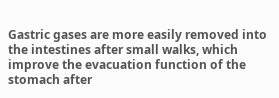Gastric gases are more easily removed into the intestines after small walks, which improve the evacuation function of the stomach after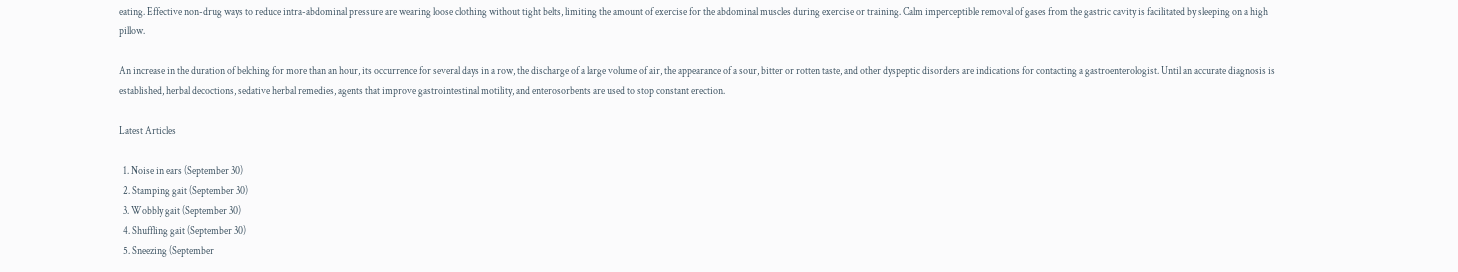eating. Effective non-drug ways to reduce intra-abdominal pressure are wearing loose clothing without tight belts, limiting the amount of exercise for the abdominal muscles during exercise or training. Calm imperceptible removal of gases from the gastric cavity is facilitated by sleeping on a high pillow.

An increase in the duration of belching for more than an hour, its occurrence for several days in a row, the discharge of a large volume of air, the appearance of a sour, bitter or rotten taste, and other dyspeptic disorders are indications for contacting a gastroenterologist. Until an accurate diagnosis is established, herbal decoctions, sedative herbal remedies, agents that improve gastrointestinal motility, and enterosorbents are used to stop constant erection.

Latest Articles

  1. Noise in ears (September 30)
  2. Stamping gait (September 30)
  3. Wobbly gait (September 30)
  4. Shuffling gait (September 30)
  5. Sneezing (September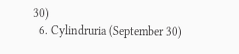30)
  6. Cylindruria (September 30)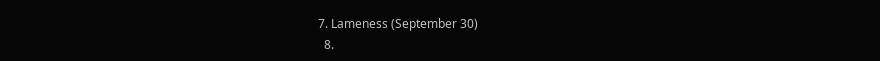7. Lameness (September 30)
  8.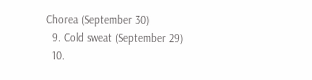Chorea (September 30)
  9. Cold sweat (September 29)
  10.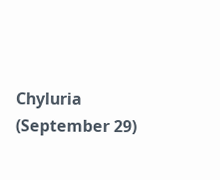Chyluria (September 29)